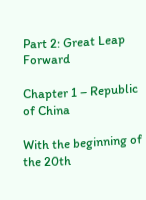Part 2: Great Leap Forward

Chapter 1 – Republic of China

With the beginning of the 20th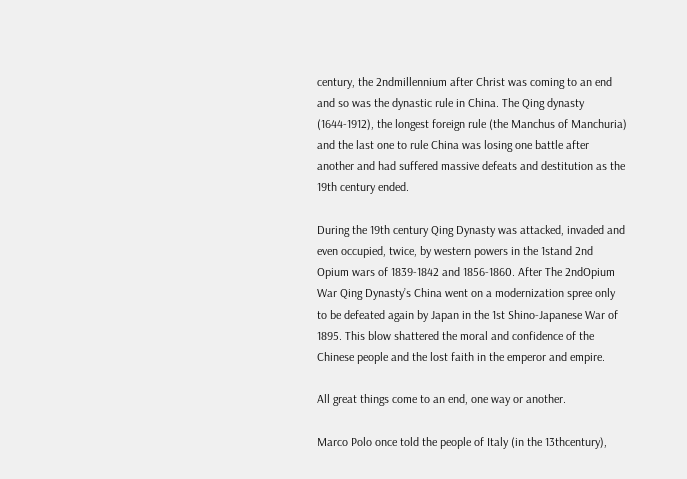century, the 2ndmillennium after Christ was coming to an end and so was the dynastic rule in China. The Qing dynasty (1644-1912), the longest foreign rule (the Manchus of Manchuria) and the last one to rule China was losing one battle after another and had suffered massive defeats and destitution as the 19th century ended.

During the 19th century Qing Dynasty was attacked, invaded and even occupied, twice, by western powers in the 1stand 2nd Opium wars of 1839-1842 and 1856-1860. After The 2ndOpium War Qing Dynasty’s China went on a modernization spree only to be defeated again by Japan in the 1st Shino-Japanese War of 1895. This blow shattered the moral and confidence of the Chinese people and the lost faith in the emperor and empire.

All great things come to an end, one way or another.

Marco Polo once told the people of Italy (in the 13thcentury),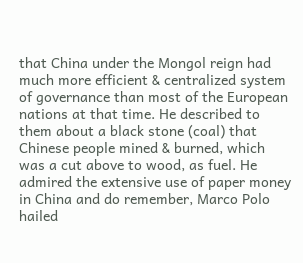that China under the Mongol reign had much more efficient & centralized system of governance than most of the European nations at that time. He described to them about a black stone (coal) that Chinese people mined & burned, which was a cut above to wood, as fuel. He admired the extensive use of paper money in China and do remember, Marco Polo hailed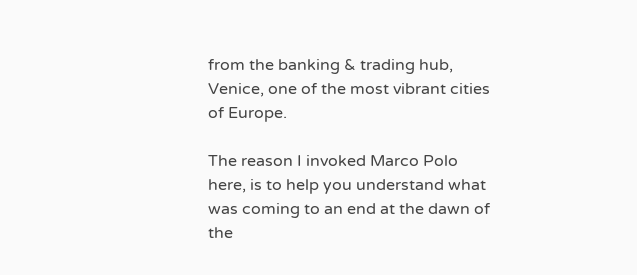from the banking & trading hub, Venice, one of the most vibrant cities of Europe.

The reason I invoked Marco Polo here, is to help you understand what was coming to an end at the dawn of the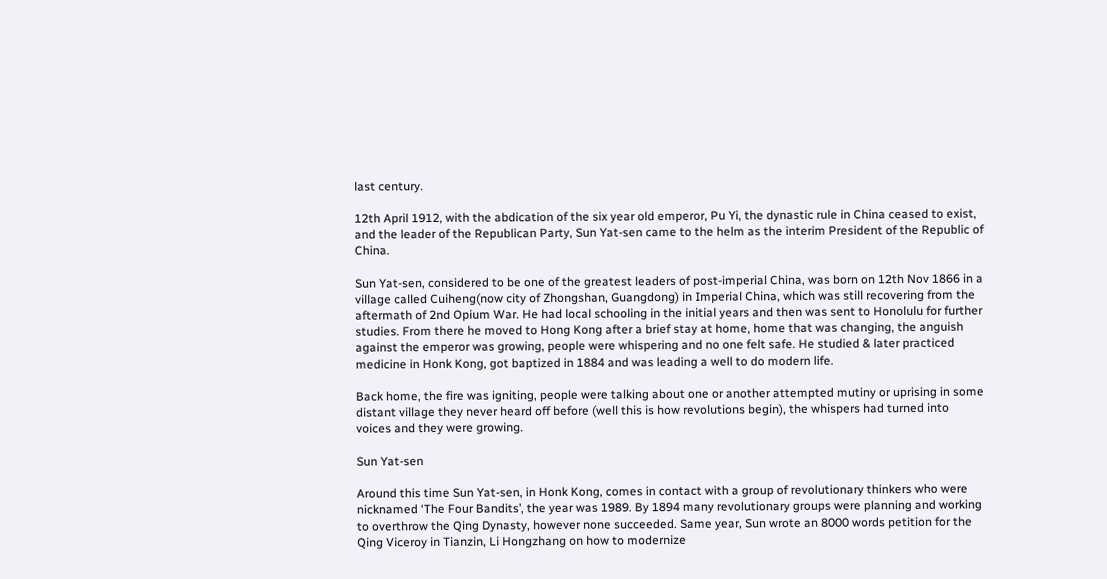last century.

12th April 1912, with the abdication of the six year old emperor, Pu Yi, the dynastic rule in China ceased to exist, and the leader of the Republican Party, Sun Yat-sen came to the helm as the interim President of the Republic of China.

Sun Yat-sen, considered to be one of the greatest leaders of post-imperial China, was born on 12th Nov 1866 in a village called Cuiheng(now city of Zhongshan, Guangdong) in Imperial China, which was still recovering from the aftermath of 2nd Opium War. He had local schooling in the initial years and then was sent to Honolulu for further studies. From there he moved to Hong Kong after a brief stay at home, home that was changing, the anguish against the emperor was growing, people were whispering and no one felt safe. He studied & later practiced medicine in Honk Kong, got baptized in 1884 and was leading a well to do modern life.

Back home, the fire was igniting, people were talking about one or another attempted mutiny or uprising in some distant village they never heard off before (well this is how revolutions begin), the whispers had turned into voices and they were growing.

Sun Yat-sen

Around this time Sun Yat-sen, in Honk Kong, comes in contact with a group of revolutionary thinkers who were nicknamed ‘The Four Bandits’, the year was 1989. By 1894 many revolutionary groups were planning and working to overthrow the Qing Dynasty, however none succeeded. Same year, Sun wrote an 8000 words petition for the Qing Viceroy in Tianzin, Li Hongzhang on how to modernize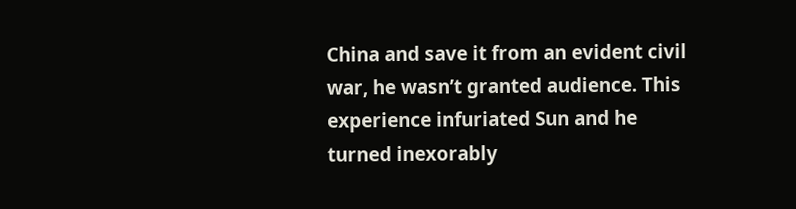China and save it from an evident civil war, he wasn’t granted audience. This experience infuriated Sun and he turned inexorably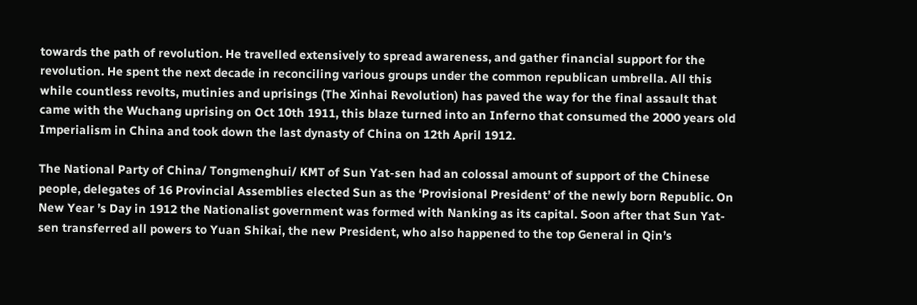towards the path of revolution. He travelled extensively to spread awareness, and gather financial support for the revolution. He spent the next decade in reconciling various groups under the common republican umbrella. All this while countless revolts, mutinies and uprisings (The Xinhai Revolution) has paved the way for the final assault that came with the Wuchang uprising on Oct 10th 1911, this blaze turned into an Inferno that consumed the 2000 years old Imperialism in China and took down the last dynasty of China on 12th April 1912.

The National Party of China/ Tongmenghui/ KMT of Sun Yat-sen had an colossal amount of support of the Chinese people, delegates of 16 Provincial Assemblies elected Sun as the ‘Provisional President’ of the newly born Republic. On New Year ’s Day in 1912 the Nationalist government was formed with Nanking as its capital. Soon after that Sun Yat-sen transferred all powers to Yuan Shikai, the new President, who also happened to the top General in Qin’s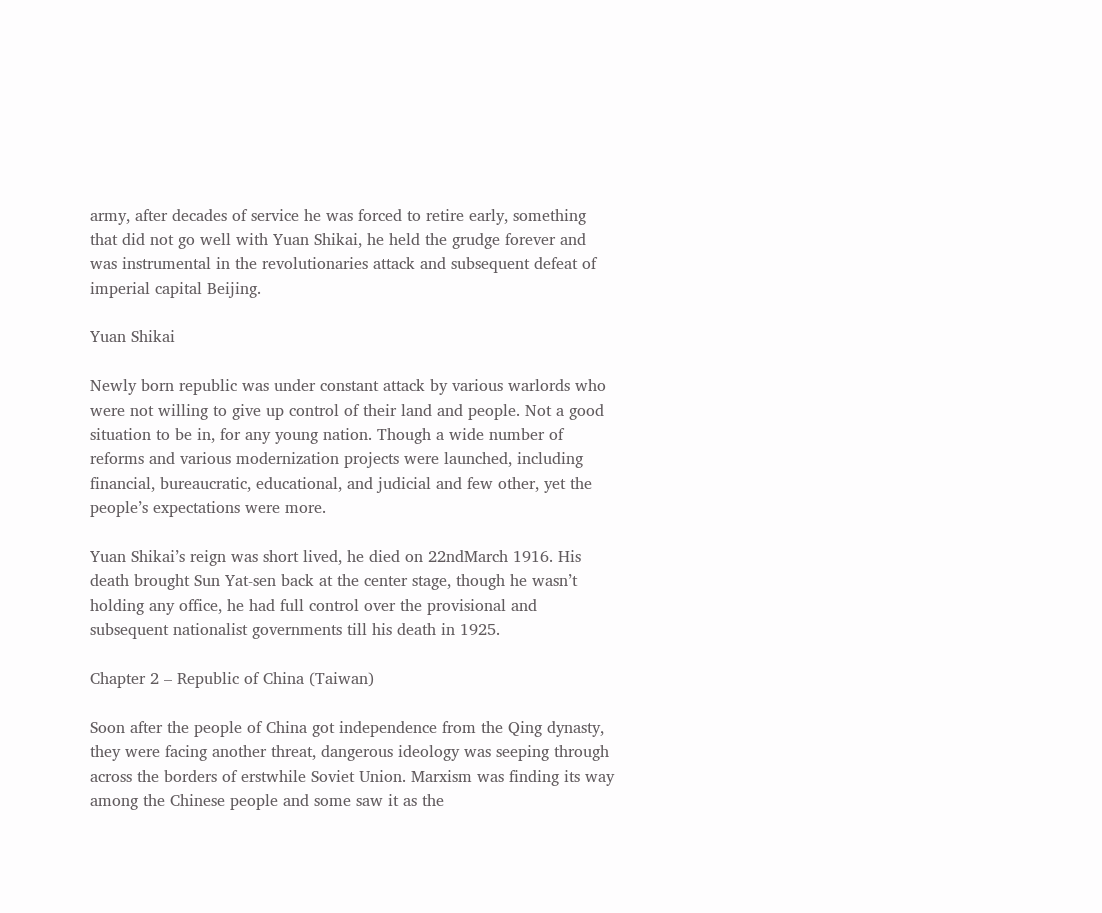army, after decades of service he was forced to retire early, something that did not go well with Yuan Shikai, he held the grudge forever and was instrumental in the revolutionaries attack and subsequent defeat of imperial capital Beijing.

Yuan Shikai

Newly born republic was under constant attack by various warlords who were not willing to give up control of their land and people. Not a good situation to be in, for any young nation. Though a wide number of reforms and various modernization projects were launched, including financial, bureaucratic, educational, and judicial and few other, yet the people’s expectations were more.

Yuan Shikai’s reign was short lived, he died on 22ndMarch 1916. His death brought Sun Yat-sen back at the center stage, though he wasn’t holding any office, he had full control over the provisional and subsequent nationalist governments till his death in 1925.

Chapter 2 – Republic of China (Taiwan)

Soon after the people of China got independence from the Qing dynasty, they were facing another threat, dangerous ideology was seeping through across the borders of erstwhile Soviet Union. Marxism was finding its way among the Chinese people and some saw it as the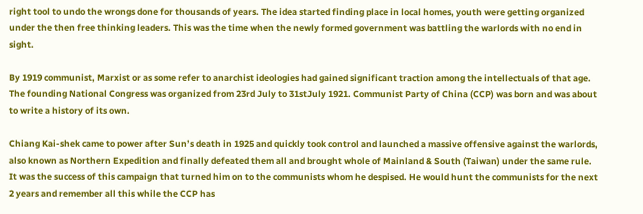right tool to undo the wrongs done for thousands of years. The idea started finding place in local homes, youth were getting organized under the then free thinking leaders. This was the time when the newly formed government was battling the warlords with no end in sight.

By 1919 communist, Marxist or as some refer to anarchist ideologies had gained significant traction among the intellectuals of that age. The founding National Congress was organized from 23rd July to 31stJuly 1921. Communist Party of China (CCP) was born and was about to write a history of its own.

Chiang Kai-shek came to power after Sun’s death in 1925 and quickly took control and launched a massive offensive against the warlords, also known as Northern Expedition and finally defeated them all and brought whole of Mainland & South (Taiwan) under the same rule. It was the success of this campaign that turned him on to the communists whom he despised. He would hunt the communists for the next 2 years and remember all this while the CCP has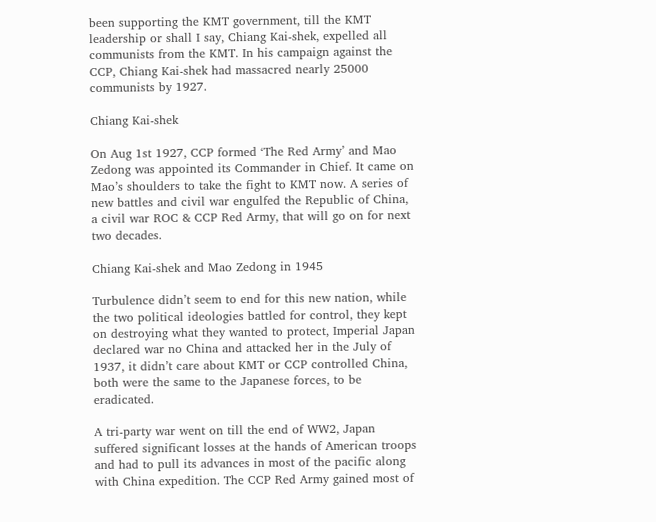been supporting the KMT government, till the KMT leadership or shall I say, Chiang Kai-shek, expelled all communists from the KMT. In his campaign against the CCP, Chiang Kai-shek had massacred nearly 25000 communists by 1927.

Chiang Kai-shek

On Aug 1st 1927, CCP formed ‘The Red Army’ and Mao Zedong was appointed its Commander in Chief. It came on Mao’s shoulders to take the fight to KMT now. A series of new battles and civil war engulfed the Republic of China, a civil war ROC & CCP Red Army, that will go on for next two decades.

Chiang Kai-shek and Mao Zedong in 1945

Turbulence didn’t seem to end for this new nation, while the two political ideologies battled for control, they kept on destroying what they wanted to protect, Imperial Japan declared war no China and attacked her in the July of 1937, it didn’t care about KMT or CCP controlled China, both were the same to the Japanese forces, to be eradicated.

A tri-party war went on till the end of WW2, Japan suffered significant losses at the hands of American troops and had to pull its advances in most of the pacific along with China expedition. The CCP Red Army gained most of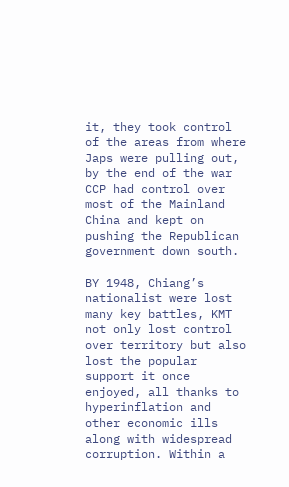it, they took control of the areas from where Japs were pulling out, by the end of the war CCP had control over most of the Mainland China and kept on pushing the Republican government down south.

BY 1948, Chiang’s nationalist were lost many key battles, KMT not only lost control over territory but also lost the popular support it once enjoyed, all thanks to hyperinflation and other economic ills along with widespread corruption. Within a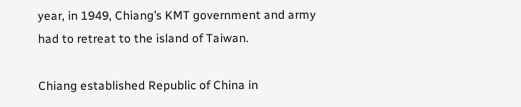year, in 1949, Chiang’s KMT government and army had to retreat to the island of Taiwan.

Chiang established Republic of China in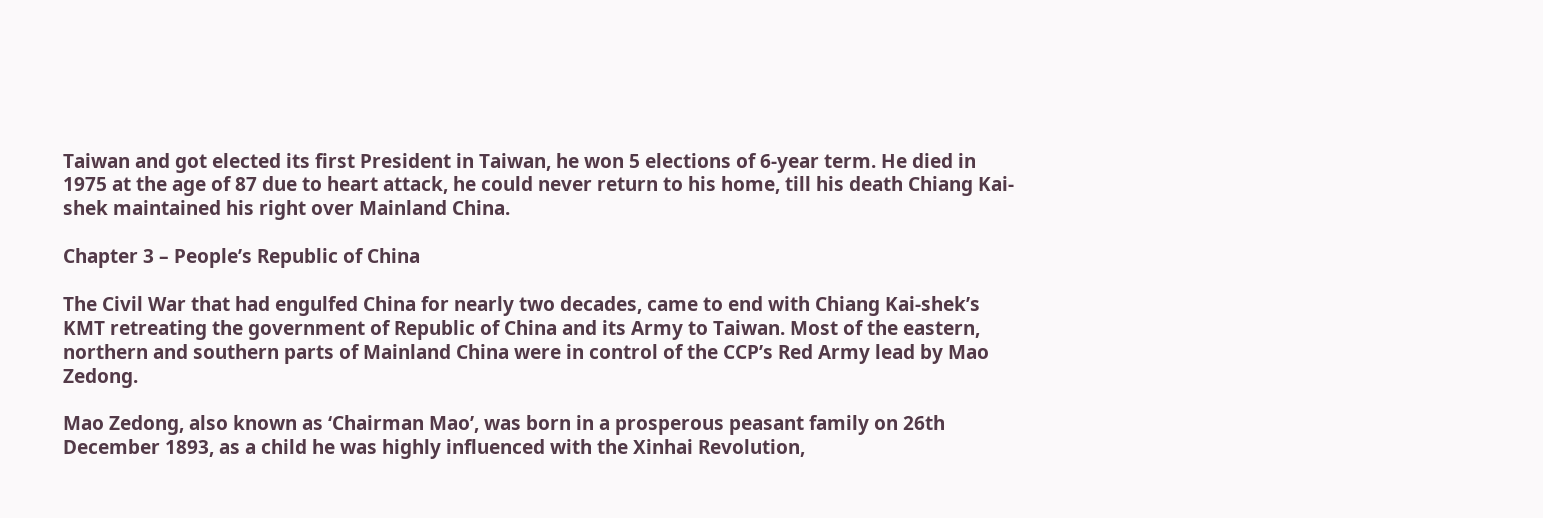Taiwan and got elected its first President in Taiwan, he won 5 elections of 6-year term. He died in 1975 at the age of 87 due to heart attack, he could never return to his home, till his death Chiang Kai-shek maintained his right over Mainland China.

Chapter 3 – People’s Republic of China

The Civil War that had engulfed China for nearly two decades, came to end with Chiang Kai-shek’s KMT retreating the government of Republic of China and its Army to Taiwan. Most of the eastern, northern and southern parts of Mainland China were in control of the CCP’s Red Army lead by Mao Zedong.

Mao Zedong, also known as ‘Chairman Mao’, was born in a prosperous peasant family on 26th December 1893, as a child he was highly influenced with the Xinhai Revolution,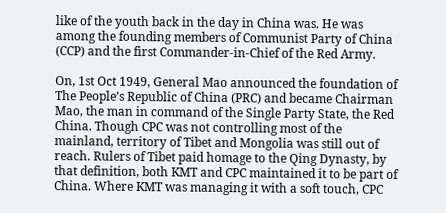like of the youth back in the day in China was. He was among the founding members of Communist Party of China (CCP) and the first Commander-in-Chief of the Red Army.

On, 1st Oct 1949, General Mao announced the foundation of The People’s Republic of China (PRC) and became Chairman Mao, the man in command of the Single Party State, the Red China. Though CPC was not controlling most of the mainland, territory of Tibet and Mongolia was still out of reach. Rulers of Tibet paid homage to the Qing Dynasty, by that definition, both KMT and CPC maintained it to be part of China. Where KMT was managing it with a soft touch, CPC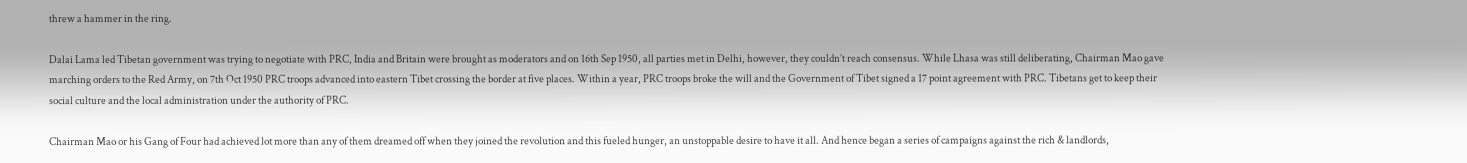threw a hammer in the ring.

Dalai Lama led Tibetan government was trying to negotiate with PRC, India and Britain were brought as moderators and on 16th Sep 1950, all parties met in Delhi, however, they couldn’t reach consensus. While Lhasa was still deliberating, Chairman Mao gave marching orders to the Red Army, on 7th Oct 1950 PRC troops advanced into eastern Tibet crossing the border at five places. Within a year, PRC troops broke the will and the Government of Tibet signed a 17 point agreement with PRC. Tibetans get to keep their social culture and the local administration under the authority of PRC.

Chairman Mao or his Gang of Four had achieved lot more than any of them dreamed off when they joined the revolution and this fueled hunger, an unstoppable desire to have it all. And hence began a series of campaigns against the rich & landlords,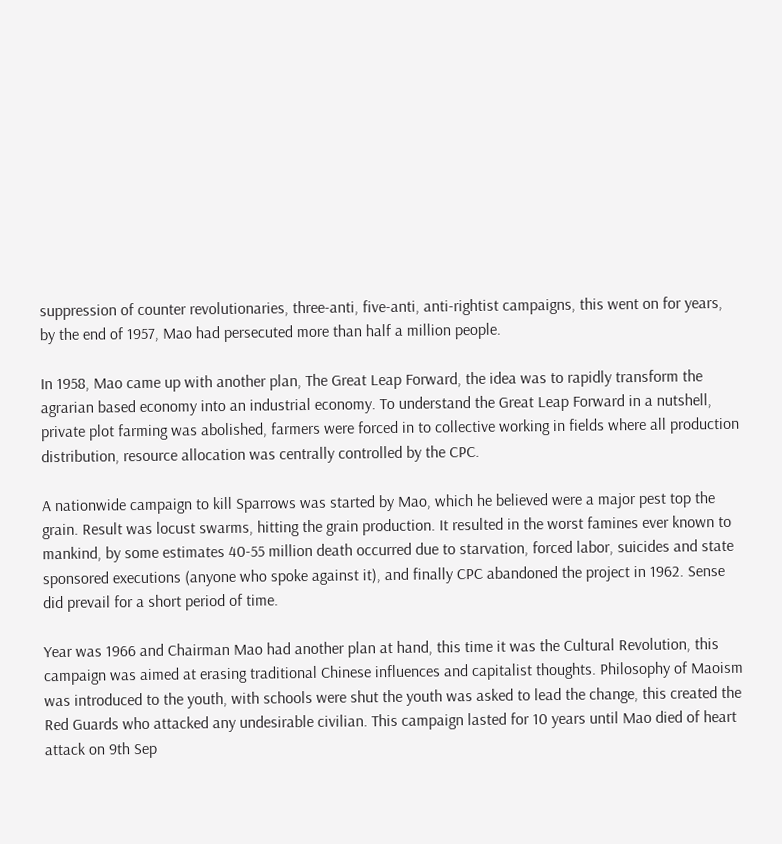suppression of counter revolutionaries, three-anti, five-anti, anti-rightist campaigns, this went on for years, by the end of 1957, Mao had persecuted more than half a million people.

In 1958, Mao came up with another plan, The Great Leap Forward, the idea was to rapidly transform the agrarian based economy into an industrial economy. To understand the Great Leap Forward in a nutshell, private plot farming was abolished, farmers were forced in to collective working in fields where all production distribution, resource allocation was centrally controlled by the CPC.

A nationwide campaign to kill Sparrows was started by Mao, which he believed were a major pest top the grain. Result was locust swarms, hitting the grain production. It resulted in the worst famines ever known to mankind, by some estimates 40-55 million death occurred due to starvation, forced labor, suicides and state sponsored executions (anyone who spoke against it), and finally CPC abandoned the project in 1962. Sense did prevail for a short period of time.

Year was 1966 and Chairman Mao had another plan at hand, this time it was the Cultural Revolution, this campaign was aimed at erasing traditional Chinese influences and capitalist thoughts. Philosophy of Maoism was introduced to the youth, with schools were shut the youth was asked to lead the change, this created the Red Guards who attacked any undesirable civilian. This campaign lasted for 10 years until Mao died of heart attack on 9th Sep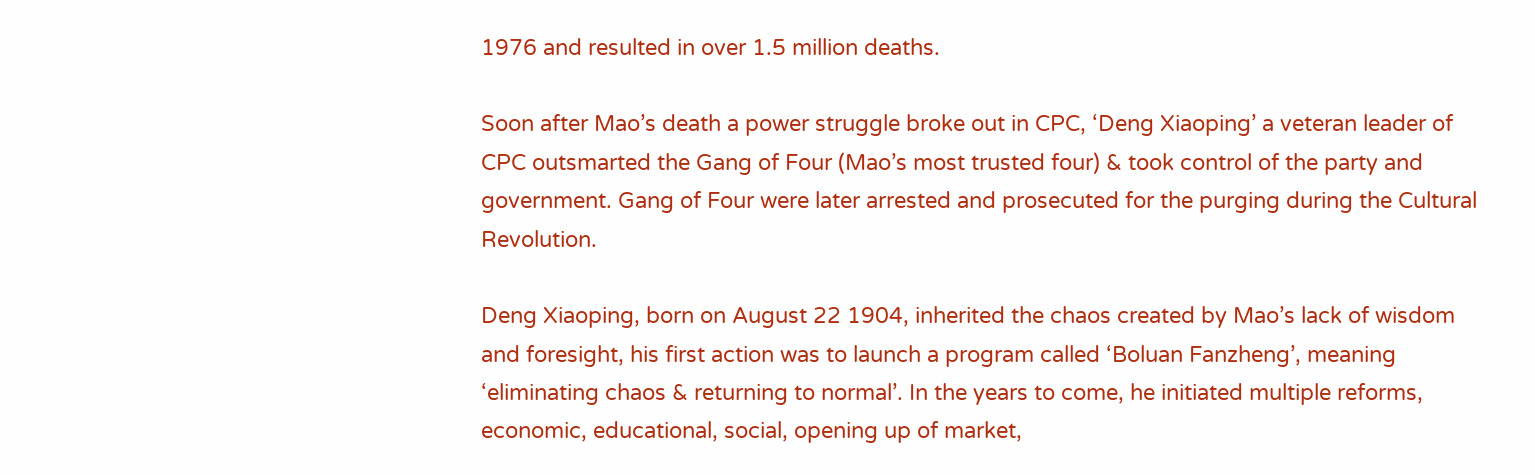1976 and resulted in over 1.5 million deaths.

Soon after Mao’s death a power struggle broke out in CPC, ‘Deng Xiaoping’ a veteran leader of CPC outsmarted the Gang of Four (Mao’s most trusted four) & took control of the party and government. Gang of Four were later arrested and prosecuted for the purging during the Cultural Revolution.

Deng Xiaoping, born on August 22 1904, inherited the chaos created by Mao’s lack of wisdom and foresight, his first action was to launch a program called ‘Boluan Fanzheng’, meaning ‘eliminating chaos & returning to normal’. In the years to come, he initiated multiple reforms, economic, educational, social, opening up of market,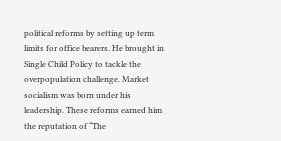political reforms by setting up term limits for office bearers. He brought in Single Child Policy to tackle the overpopulation challenge. Market socialism was born under his leadership. These reforms earned him the reputation of “The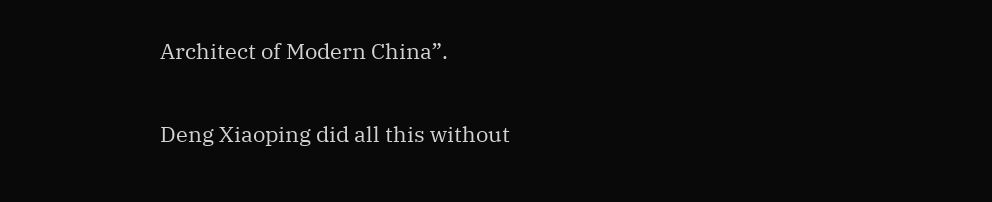Architect of Modern China”.

Deng Xiaoping did all this without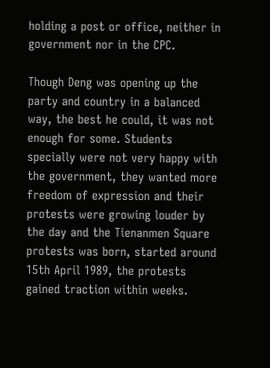holding a post or office, neither in government nor in the CPC.

Though Deng was opening up the party and country in a balanced way, the best he could, it was not enough for some. Students specially were not very happy with the government, they wanted more freedom of expression and their protests were growing louder by the day and the Tienanmen Square protests was born, started around 15th April 1989, the protests gained traction within weeks.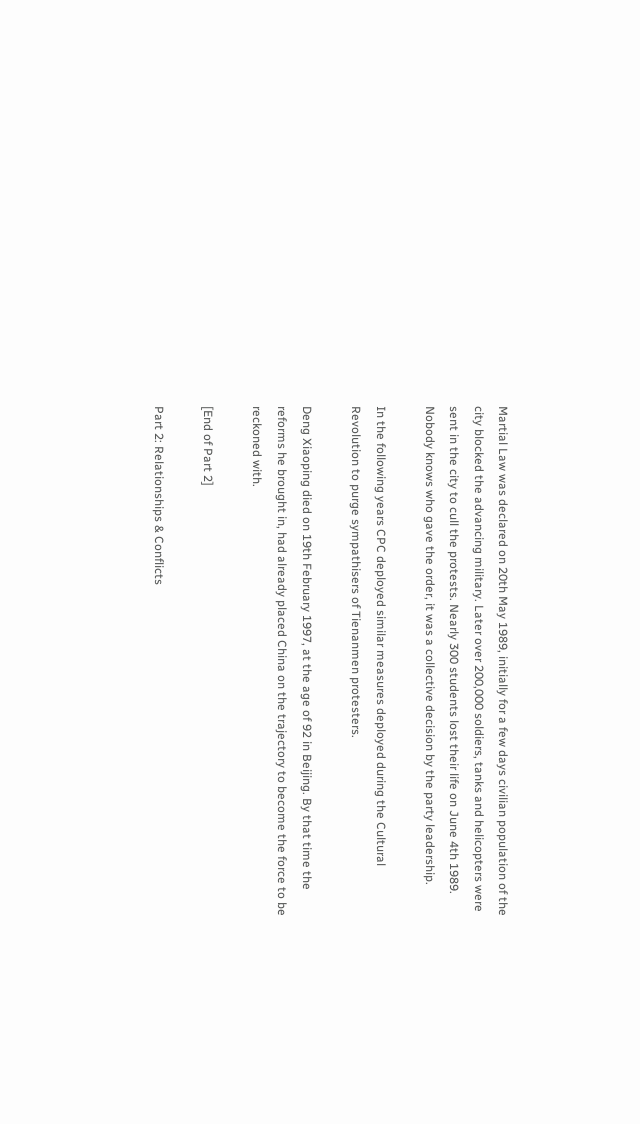Martial Law was declared on 20th May 1989, initially for a few days civilian population of the city blocked the advancing military. Later over 200,000 soldiers, tanks and helicopters were sent in the city to cull the protests. Nearly 300 students lost their life on June 4th 1989. Nobody knows who gave the order, it was a collective decision by the party leadership.

In the following years CPC deployed similar measures deployed during the Cultural Revolution to purge sympathisers of Tienanmen protesters.

Deng Xiaoping died on 19th February 1997, at the age of 92 in Beijing. By that time the reforms he brought in, had already placed China on the trajectory to become the force to be reckoned with.

[End of Part 2]

Part 2: Relationships & Conflicts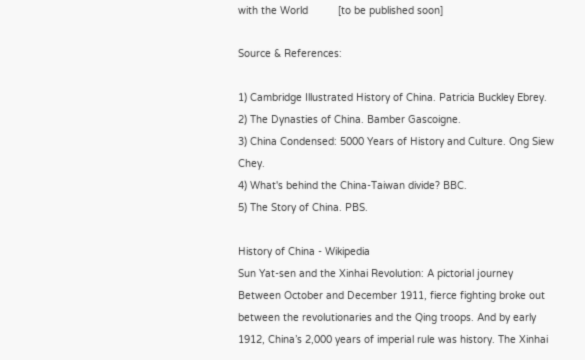with the World          [to be published soon]

Source & References:

1) Cambridge Illustrated History of China. Patricia Buckley Ebrey.
2) The Dynasties of China. Bamber Gascoigne.
3) China Condensed: 5000 Years of History and Culture. Ong Siew Chey.
4) What's behind the China-Taiwan divide? BBC.
5) The Story of China. PBS.

History of China - Wikipedia
Sun Yat-sen and the Xinhai Revolution: A pictorial journey
Between October and December 1911, fierce fighting broke out between the revolutionaries and the Qing troops. And by early 1912, China’s 2,000 years of imperial rule was history. The Xinhai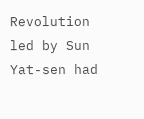Revolution led by Sun Yat-sen had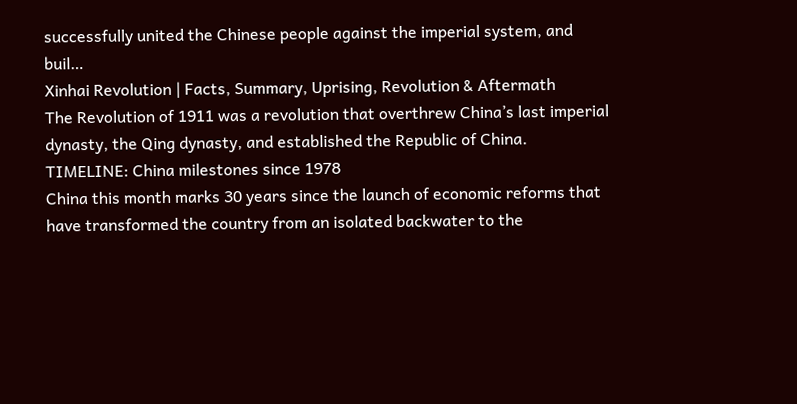successfully united the Chinese people against the imperial system, and buil…
Xinhai Revolution | Facts, Summary, Uprising, Revolution & Aftermath
The Revolution of 1911 was a revolution that overthrew China’s last imperial dynasty, the Qing dynasty, and established the Republic of China.
TIMELINE: China milestones since 1978
China this month marks 30 years since the launch of economic reforms that have transformed the country from an isolated backwater to the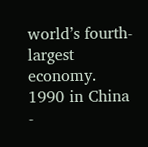world’s fourth-largest economy.
1990 in China -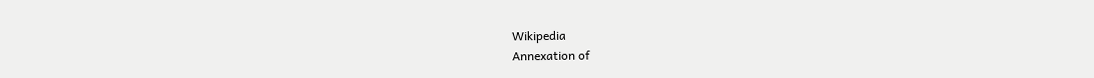Wikipedia
Annexation of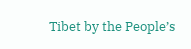Tibet by the People’s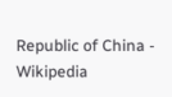Republic of China - Wikipedia